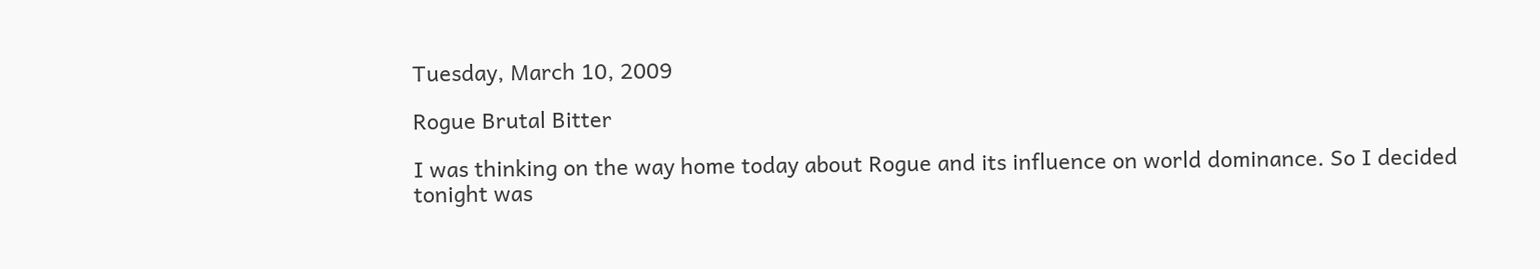Tuesday, March 10, 2009

Rogue Brutal Bitter

I was thinking on the way home today about Rogue and its influence on world dominance. So I decided tonight was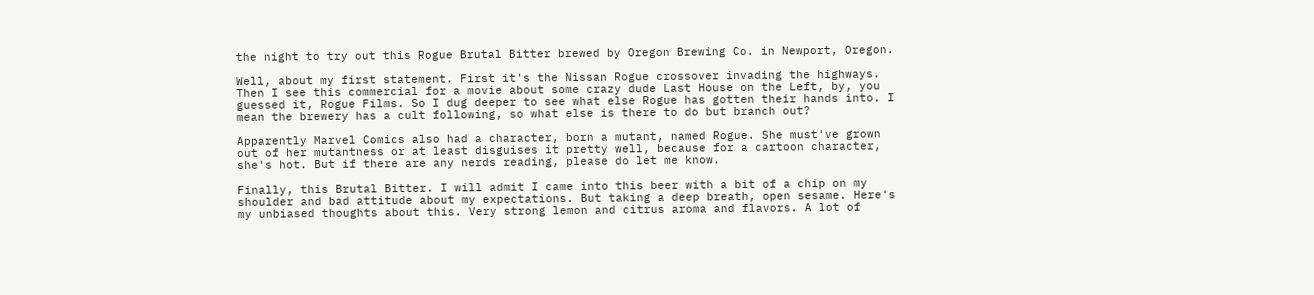the night to try out this Rogue Brutal Bitter brewed by Oregon Brewing Co. in Newport, Oregon.

Well, about my first statement. First it's the Nissan Rogue crossover invading the highways. Then I see this commercial for a movie about some crazy dude Last House on the Left, by, you guessed it, Rogue Films. So I dug deeper to see what else Rogue has gotten their hands into. I mean the brewery has a cult following, so what else is there to do but branch out?

Apparently Marvel Comics also had a character, born a mutant, named Rogue. She must've grown out of her mutantness or at least disguises it pretty well, because for a cartoon character, she's hot. But if there are any nerds reading, please do let me know.

Finally, this Brutal Bitter. I will admit I came into this beer with a bit of a chip on my shoulder and bad attitude about my expectations. But taking a deep breath, open sesame. Here's my unbiased thoughts about this. Very strong lemon and citrus aroma and flavors. A lot of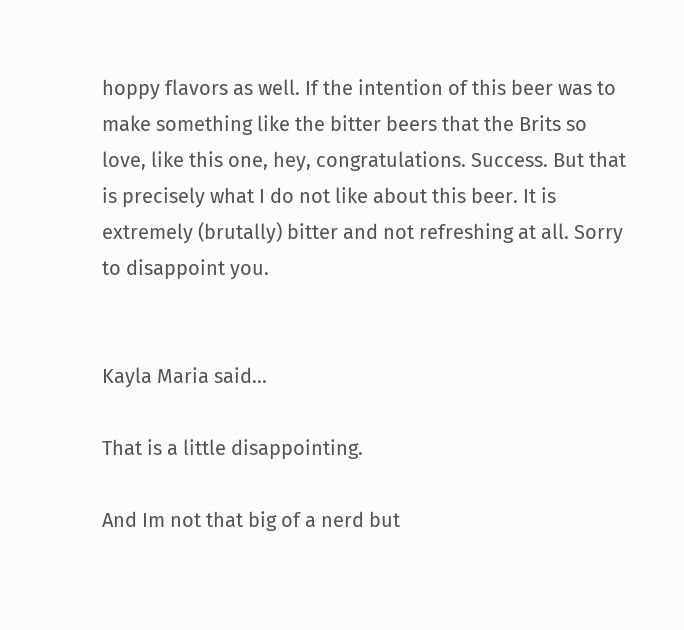hoppy flavors as well. If the intention of this beer was to make something like the bitter beers that the Brits so love, like this one, hey, congratulations. Success. But that is precisely what I do not like about this beer. It is extremely (brutally) bitter and not refreshing at all. Sorry to disappoint you.


Kayla Maria said...

That is a little disappointing.

And Im not that big of a nerd but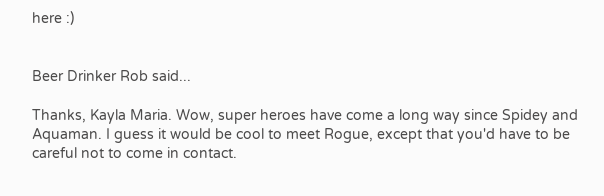here :)


Beer Drinker Rob said...

Thanks, Kayla Maria. Wow, super heroes have come a long way since Spidey and Aquaman. I guess it would be cool to meet Rogue, except that you'd have to be careful not to come in contact.